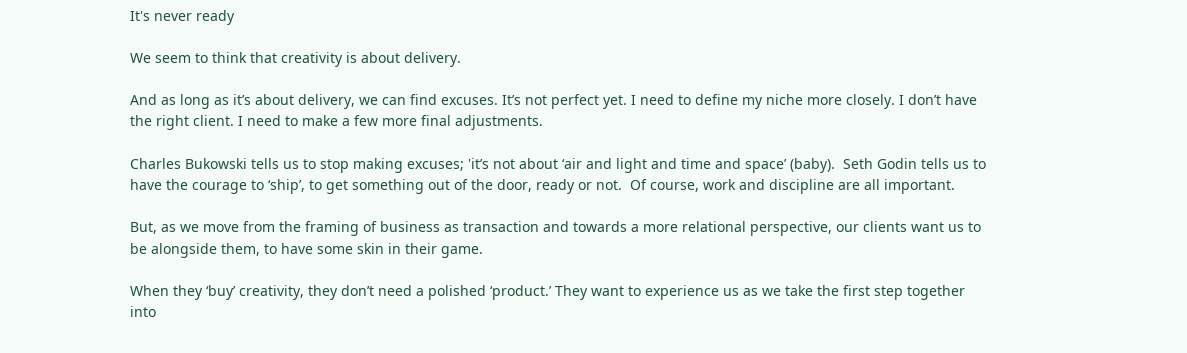It's never ready

We seem to think that creativity is about delivery.

And as long as it’s about delivery, we can find excuses. It’s not perfect yet. I need to define my niche more closely. I don’t have the right client. I need to make a few more final adjustments.

Charles Bukowski tells us to stop making excuses; 'it’s not about ‘air and light and time and space’ (baby).  Seth Godin tells us to have the courage to ‘ship’, to get something out of the door, ready or not.  Of course, work and discipline are all important.

But, as we move from the framing of business as transaction and towards a more relational perspective, our clients want us to be alongside them, to have some skin in their game.

When they ‘buy’ creativity, they don’t need a polished ‘product.’ They want to experience us as we take the first step together into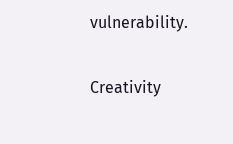vulnerability.

Creativity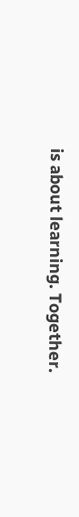is about learning. Together.